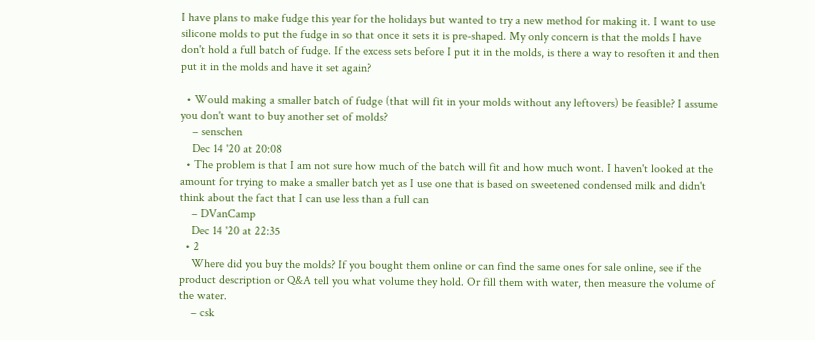I have plans to make fudge this year for the holidays but wanted to try a new method for making it. I want to use silicone molds to put the fudge in so that once it sets it is pre-shaped. My only concern is that the molds I have don't hold a full batch of fudge. If the excess sets before I put it in the molds, is there a way to resoften it and then put it in the molds and have it set again?

  • Would making a smaller batch of fudge (that will fit in your molds without any leftovers) be feasible? I assume you don't want to buy another set of molds?
    – senschen
    Dec 14 '20 at 20:08
  • The problem is that I am not sure how much of the batch will fit and how much wont. I haven't looked at the amount for trying to make a smaller batch yet as I use one that is based on sweetened condensed milk and didn't think about the fact that I can use less than a full can
    – DVanCamp
    Dec 14 '20 at 22:35
  • 2
    Where did you buy the molds? If you bought them online or can find the same ones for sale online, see if the product description or Q&A tell you what volume they hold. Or fill them with water, then measure the volume of the water.
    – csk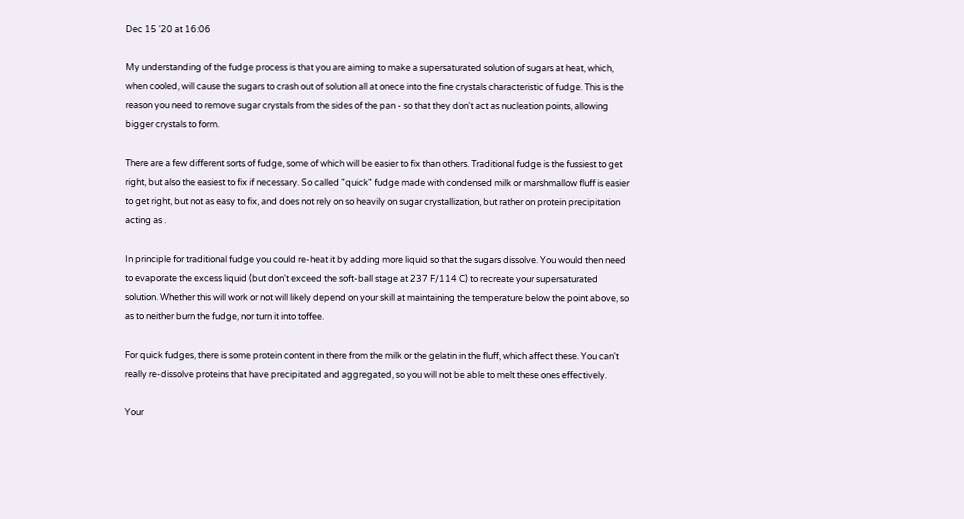Dec 15 '20 at 16:06

My understanding of the fudge process is that you are aiming to make a supersaturated solution of sugars at heat, which, when cooled, will cause the sugars to crash out of solution all at onece into the fine crystals characteristic of fudge. This is the reason you need to remove sugar crystals from the sides of the pan - so that they don't act as nucleation points, allowing bigger crystals to form.

There are a few different sorts of fudge, some of which will be easier to fix than others. Traditional fudge is the fussiest to get right, but also the easiest to fix if necessary. So called "quick" fudge made with condensed milk or marshmallow fluff is easier to get right, but not as easy to fix, and does not rely on so heavily on sugar crystallization, but rather on protein precipitation acting as .

In principle for traditional fudge you could re-heat it by adding more liquid so that the sugars dissolve. You would then need to evaporate the excess liquid (but don't exceed the soft-ball stage at 237 F/114 C) to recreate your supersaturated solution. Whether this will work or not will likely depend on your skill at maintaining the temperature below the point above, so as to neither burn the fudge, nor turn it into toffee.

For quick fudges, there is some protein content in there from the milk or the gelatin in the fluff, which affect these. You can't really re-dissolve proteins that have precipitated and aggregated, so you will not be able to melt these ones effectively.

Your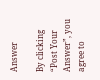Answer

By clicking “Post Your Answer”, you agree to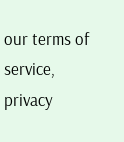our terms of service, privacy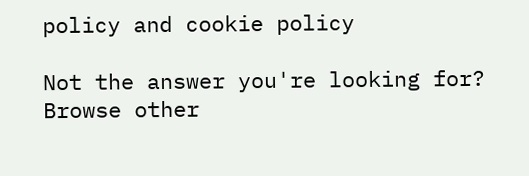policy and cookie policy

Not the answer you're looking for? Browse other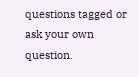questions tagged or ask your own question.